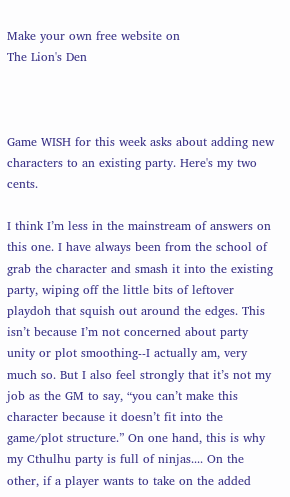Make your own free website on
The Lion's Den



Game WISH for this week asks about adding new characters to an existing party. Here's my two cents.

I think I’m less in the mainstream of answers on this one. I have always been from the school of grab the character and smash it into the existing party, wiping off the little bits of leftover playdoh that squish out around the edges. This isn’t because I’m not concerned about party unity or plot smoothing--I actually am, very much so. But I also feel strongly that it’s not my job as the GM to say, “you can’t make this character because it doesn’t fit into the game/plot structure.” On one hand, this is why my Cthulhu party is full of ninjas.... On the other, if a player wants to take on the added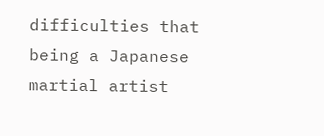difficulties that being a Japanese martial artist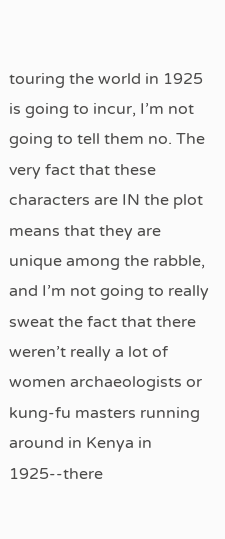touring the world in 1925 is going to incur, I’m not going to tell them no. The very fact that these characters are IN the plot means that they are unique among the rabble, and I’m not going to really sweat the fact that there weren’t really a lot of women archaeologists or kung-fu masters running around in Kenya in 1925--there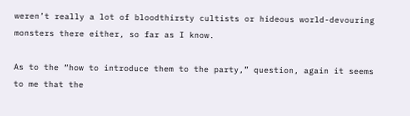weren’t really a lot of bloodthirsty cultists or hideous world-devouring monsters there either, so far as I know.

As to the “how to introduce them to the party,” question, again it seems to me that the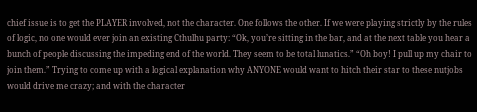chief issue is to get the PLAYER involved, not the character. One follows the other. If we were playing strictly by the rules of logic, no one would ever join an existing Cthulhu party: “Ok, you’re sitting in the bar, and at the next table you hear a bunch of people discussing the impeding end of the world. They seem to be total lunatics.” “Oh boy! I pull up my chair to join them.” Trying to come up with a logical explanation why ANYONE would want to hitch their star to these nutjobs would drive me crazy; and with the character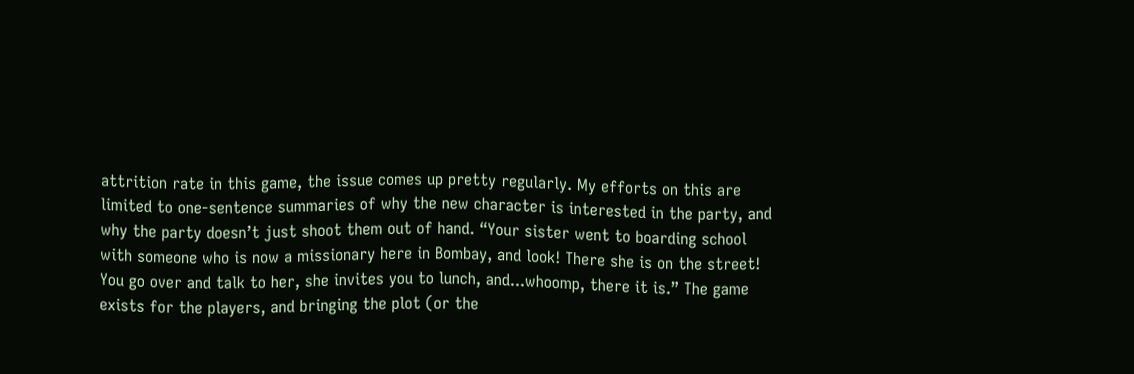attrition rate in this game, the issue comes up pretty regularly. My efforts on this are limited to one-sentence summaries of why the new character is interested in the party, and why the party doesn’t just shoot them out of hand. “Your sister went to boarding school with someone who is now a missionary here in Bombay, and look! There she is on the street! You go over and talk to her, she invites you to lunch, and...whoomp, there it is.” The game exists for the players, and bringing the plot (or the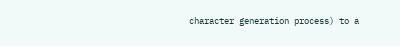character generation process) to a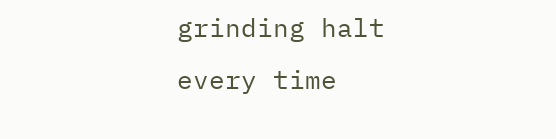grinding halt every time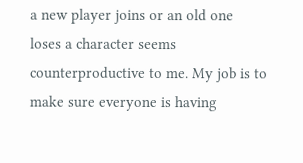a new player joins or an old one loses a character seems counterproductive to me. My job is to make sure everyone is having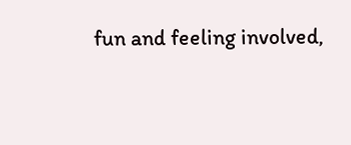fun and feeling involved,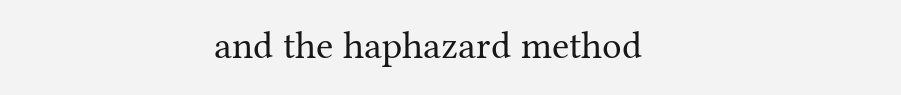and the haphazard method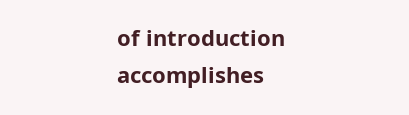of introduction accomplishes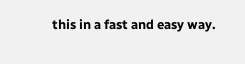this in a fast and easy way.